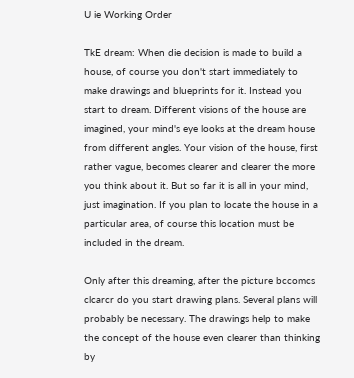U ie Working Order

TkE dream: When die decision is made to build a house, of course you don't start immediately to make drawings and blueprints for it. Instead you start to dream. Different visions of the house are imagined, your mind's eye looks at the dream house from different angles. Your vision of the house, first rather vague, becomes clearer and clearer the more you think about it. But so far it is all in your mind, just imagination. If you plan to locate the house in a particular area, of course this location must be included in the dream.

Only after this dreaming, after the picture bccomcs clcarcr do you start drawing plans. Several plans will probably be necessary. The drawings help to make the concept of the house even clearer than thinking by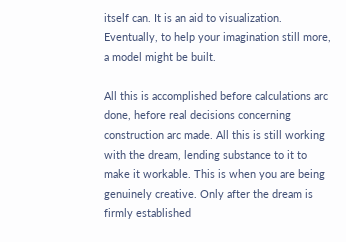itself can. It is an aid to visualization. Eventually, to help your imagination still more, a model might be built.

All this is accomplished before calculations arc done, hefore real decisions concerning construction arc made. All this is still working with the dream, lending substance to it to make it workable. This is when you are being genuinely creative. Only after the dream is firmly established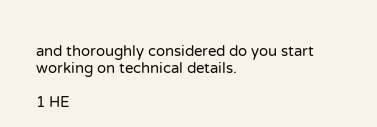and thoroughly considered do you start working on technical details.

1 HE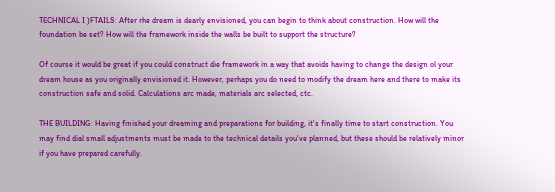TECHNICAL I )FTAILS: After rhe dream is dearly envisioned, you can begin to think about construction. How will the foundation be set? How will the framework inside the walls be built to support the structure?

Of course it would be great if you could construct die framework in a way that avoids having to change the design ol your dream house as you originally envisioned it. However, perhaps you do need to modify the dream here and there to make its construction safe and solid. Calculations arc made, materials arc selected, ctc.

THE BUILDING: Having finished your dreaming and preparations for building, it's finally time to start construction. You may find dial small adjustments must be made to the technical details you've planned, but these should be relatively minor if you have prepared carefully.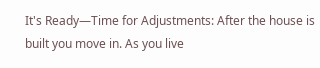It's Ready—Time for Adjustments: After the house is built you move in. As you live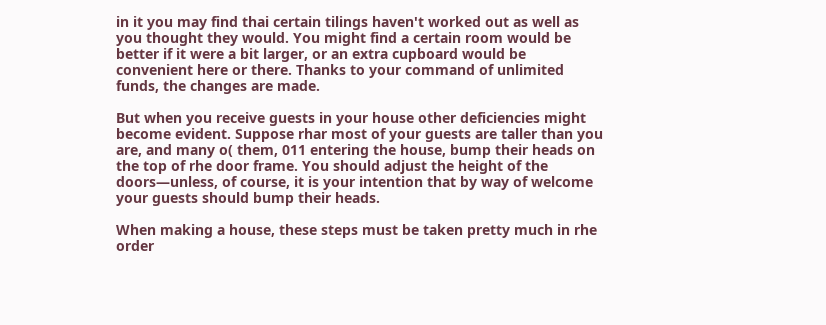in it you may find thai certain tilings haven't worked out as well as you thought they would. You might find a certain room would be better if it were a bit larger, or an extra cupboard would be convenient here or there. Thanks to your command of unlimited funds, the changes are made.

But when you receive guests in your house other deficiencies might become evident. Suppose rhar most of your guests are taller than you are, and many o( them, 011 entering the house, bump their heads on the top of rhe door frame. You should adjust the height of the doors—unless, of course, it is your intention that by way of welcome your guests should bump their heads.

When making a house, these steps must be taken pretty much in rhe order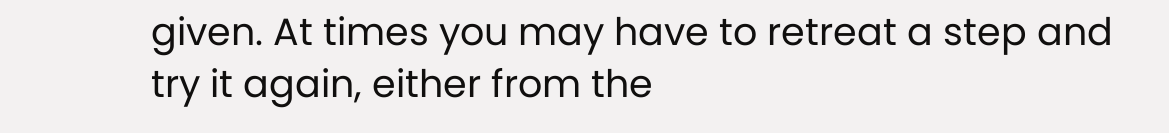given. At times you may have to retreat a step and try it again, either from the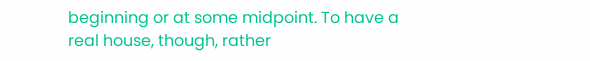beginning or at some midpoint. To have a real house, though, rather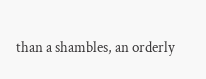than a shambles, an orderly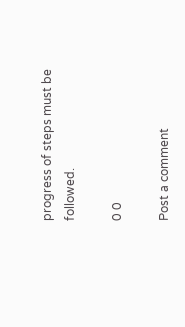progress of steps must be followed.

0 0

Post a comment